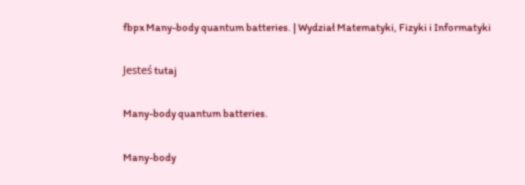fbpx Many-body quantum batteries. | Wydział Matematyki, Fizyki i Informatyki

Jesteś tutaj

Many-body quantum batteries.

Many-body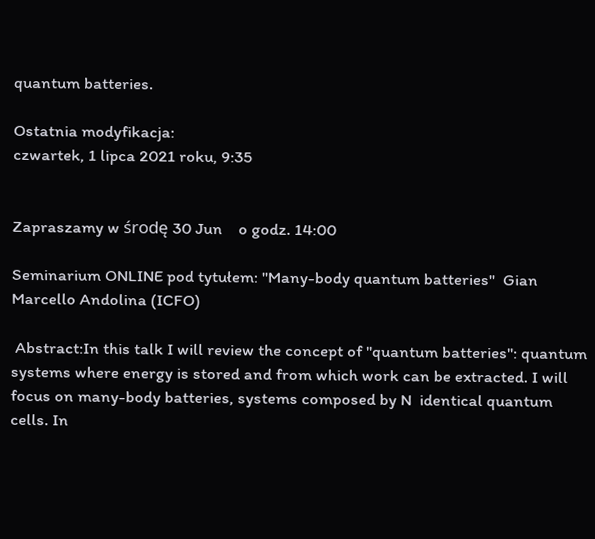quantum batteries.

Ostatnia modyfikacja:
czwartek, 1 lipca 2021 roku, 9:35


Zapraszamy w środę 30 Jun    o godz. 14:00

Seminarium ONLINE pod tytułem: "Many-body quantum batteries"  Gian Marcello Andolina (ICFO)

 Abstract:In this talk I will review the concept of "quantum batteries": quantum systems where energy is stored and from which work can be extracted. I will focus on many-body batteries, systems composed by N  identical quantum cells. In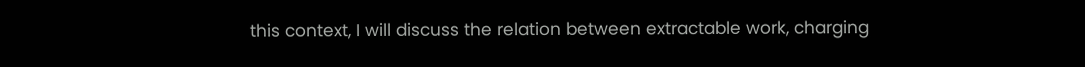this context, I will discuss the relation between extractable work, charging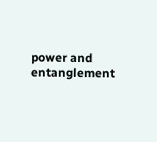power and entanglement